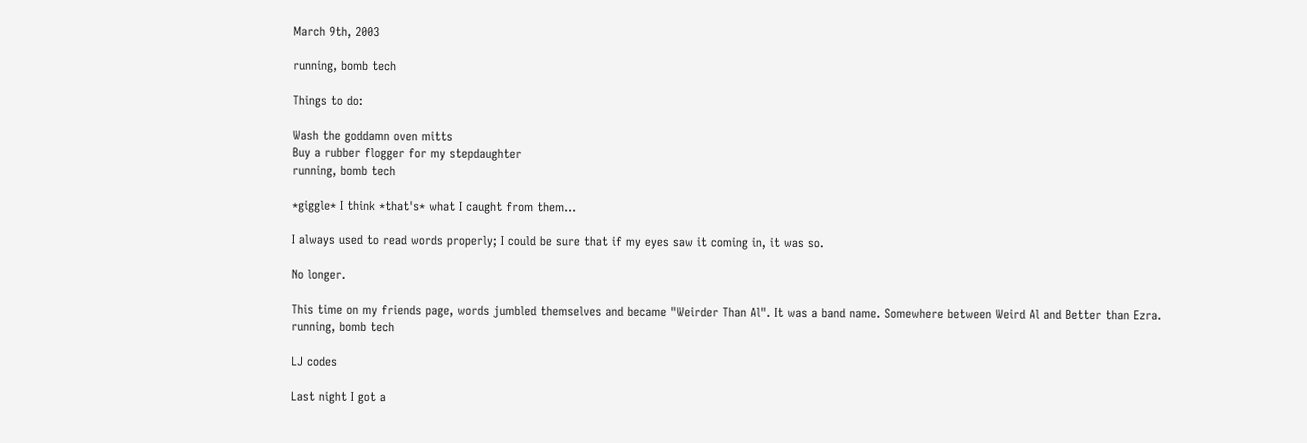March 9th, 2003

running, bomb tech

Things to do:

Wash the goddamn oven mitts
Buy a rubber flogger for my stepdaughter
running, bomb tech

*giggle* I think *that's* what I caught from them...

I always used to read words properly; I could be sure that if my eyes saw it coming in, it was so.

No longer.

This time on my friends page, words jumbled themselves and became "Weirder Than Al". It was a band name. Somewhere between Weird Al and Better than Ezra.
running, bomb tech

LJ codes

Last night I got a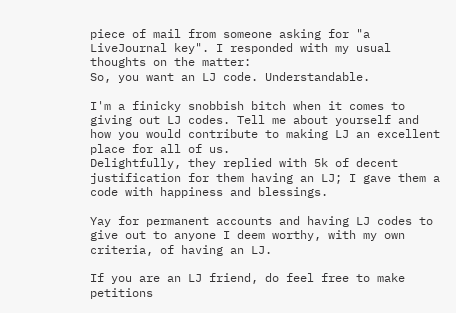piece of mail from someone asking for "a LiveJournal key". I responded with my usual thoughts on the matter:
So, you want an LJ code. Understandable.

I'm a finicky snobbish bitch when it comes to giving out LJ codes. Tell me about yourself and how you would contribute to making LJ an excellent place for all of us.
Delightfully, they replied with 5k of decent justification for them having an LJ; I gave them a code with happiness and blessings.

Yay for permanent accounts and having LJ codes to give out to anyone I deem worthy, with my own criteria, of having an LJ.

If you are an LJ friend, do feel free to make petitions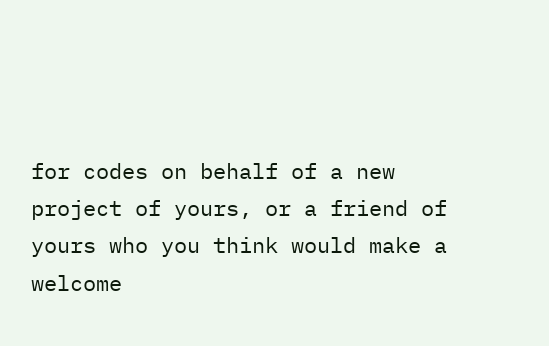for codes on behalf of a new project of yours, or a friend of yours who you think would make a welcome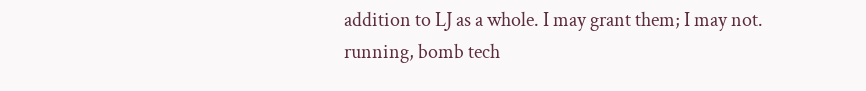addition to LJ as a whole. I may grant them; I may not.
running, bomb tech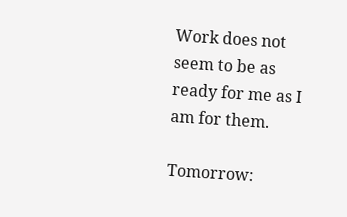Work does not seem to be as ready for me as I am for them.

Tomorrow: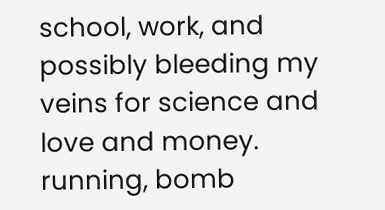school, work, and possibly bleeding my veins for science and love and money.
running, bomb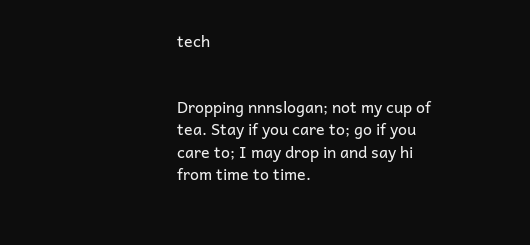tech


Dropping nnnslogan; not my cup of tea. Stay if you care to; go if you care to; I may drop in and say hi from time to time.